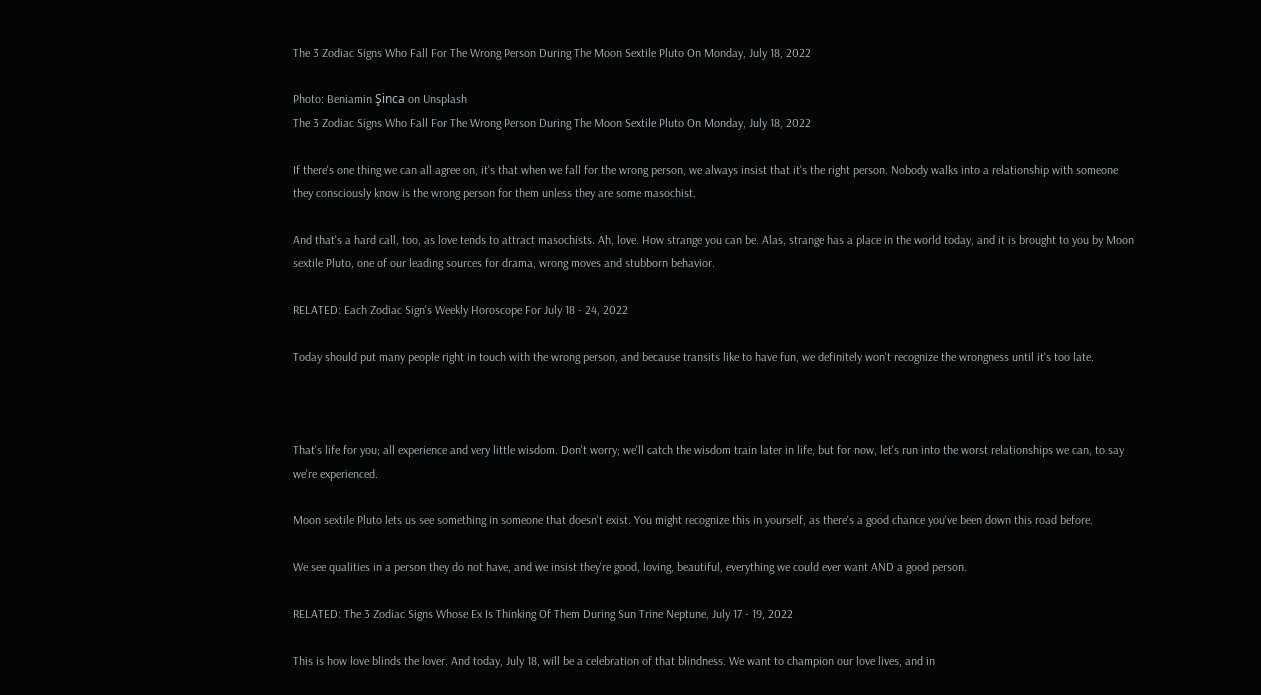The 3 Zodiac Signs Who Fall For The Wrong Person During The Moon Sextile Pluto On Monday, July 18, 2022

Photo: Beniamin Şinca on Unsplash
The 3 Zodiac Signs Who Fall For The Wrong Person During The Moon Sextile Pluto On Monday, July 18, 2022

If there's one thing we can all agree on, it's that when we fall for the wrong person, we always insist that it's the right person. Nobody walks into a relationship with someone they consciously know is the wrong person for them unless they are some masochist.

And that's a hard call, too, as love tends to attract masochists. Ah, love. How strange you can be. Alas, strange has a place in the world today, and it is brought to you by Moon sextile Pluto, one of our leading sources for drama, wrong moves and stubborn behavior.

RELATED: Each Zodiac Sign's Weekly Horoscope For July 18 - 24, 2022

Today should put many people right in touch with the wrong person, and because transits like to have fun, we definitely won't recognize the wrongness until it's too late.



That's life for you; all experience and very little wisdom. Don't worry; we'll catch the wisdom train later in life, but for now, let's run into the worst relationships we can, to say we're experienced.

Moon sextile Pluto lets us see something in someone that doesn't exist. You might recognize this in yourself, as there's a good chance you've been down this road before.

We see qualities in a person they do not have, and we insist they're good, loving, beautiful, everything we could ever want AND a good person.

RELATED: The 3 Zodiac Signs Whose Ex Is Thinking Of Them During Sun Trine Neptune, July 17 - 19, 2022

This is how love blinds the lover. And today, July 18, will be a celebration of that blindness. We want to champion our love lives, and in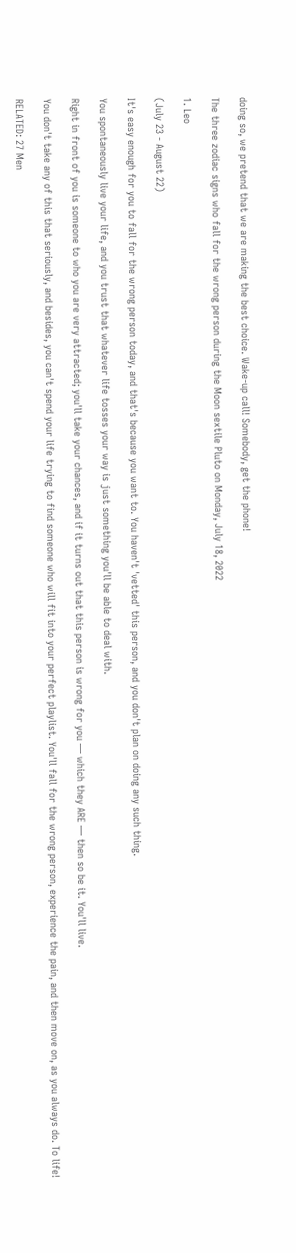doing so, we pretend that we are making the best choice. Wake-up call! Somebody, get the phone!

The three zodiac signs who fall for the wrong person during the Moon sextile Pluto on Monday, July 18, 2022

1. Leo

(July 23 - August 22)

It's easy enough for you to fall for the wrong person today, and that's because you want to. You haven't 'vetted' this person, and you don't plan on doing any such thing.

You spontaneously live your life, and you trust that whatever life tosses your way is just something you'll be able to deal with.

Right in front of you is someone to who you are very attracted; you'll take your chances, and if it turns out that this person is wrong for you — which they ARE — then so be it. You'll live.

You don't take any of this that seriously, and besides, you can't spend your life trying to find someone who will fit into your perfect playlist. You'll fall for the wrong person, experience the pain, and then move on, as you always do. To life!

RELATED: 27 Men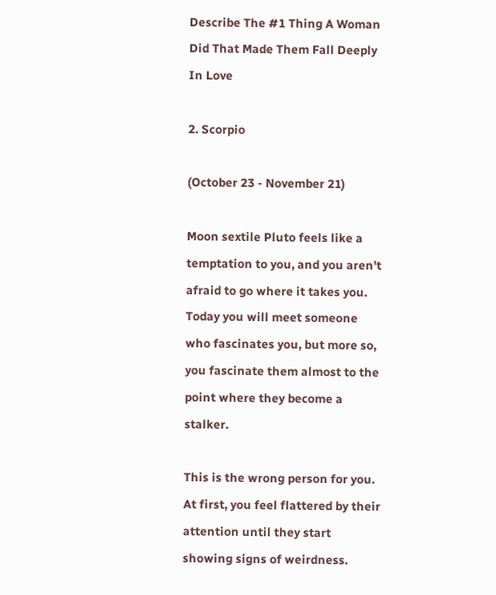Describe The #1 Thing A Woman Did That Made Them Fall Deeply In Love

2. Scorpio

(October 23 - November 21)

Moon sextile Pluto feels like a temptation to you, and you aren't afraid to go where it takes you. Today you will meet someone who fascinates you, but more so, you fascinate them almost to the point where they become a stalker.

This is the wrong person for you. At first, you feel flattered by their attention until they start showing signs of weirdness.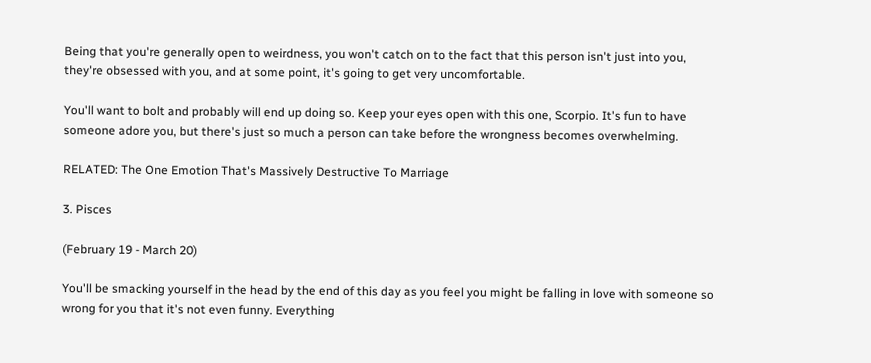Being that you're generally open to weirdness, you won't catch on to the fact that this person isn't just into you, they're obsessed with you, and at some point, it's going to get very uncomfortable.

You'll want to bolt and probably will end up doing so. Keep your eyes open with this one, Scorpio. It's fun to have someone adore you, but there's just so much a person can take before the wrongness becomes overwhelming.

RELATED: The One Emotion That's Massively Destructive To Marriage

3. Pisces

(February 19 - March 20)

You'll be smacking yourself in the head by the end of this day as you feel you might be falling in love with someone so wrong for you that it's not even funny. Everything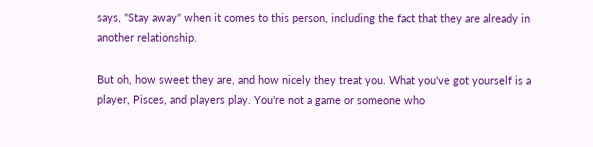says, "Stay away" when it comes to this person, including the fact that they are already in another relationship.

But oh, how sweet they are, and how nicely they treat you. What you've got yourself is a player, Pisces, and players play. You're not a game or someone who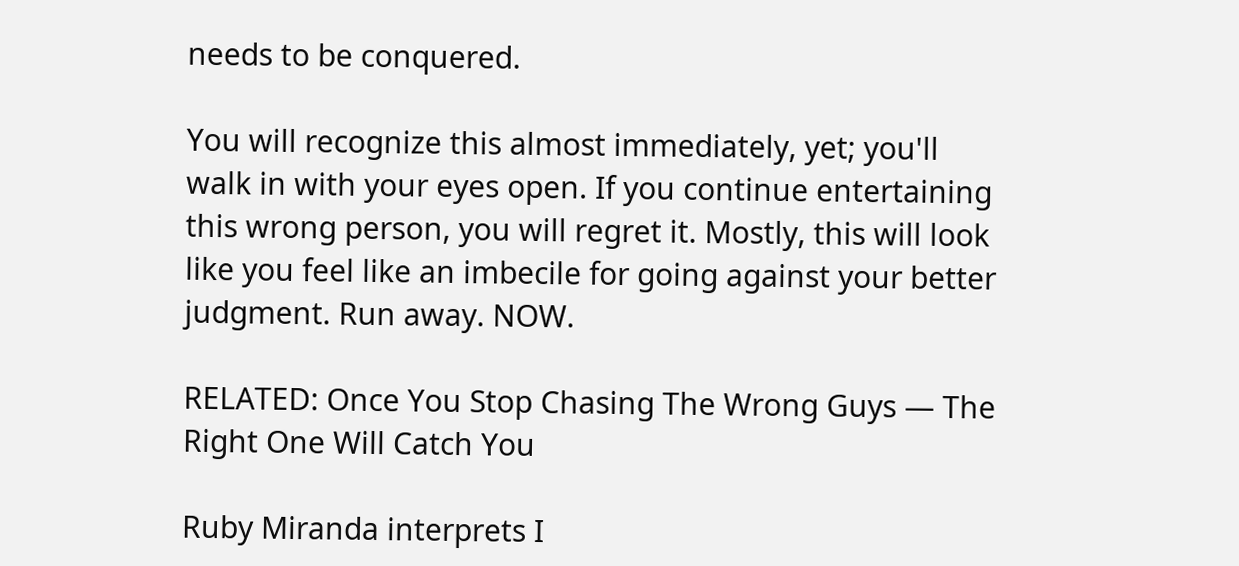needs to be conquered.

You will recognize this almost immediately, yet; you'll walk in with your eyes open. If you continue entertaining this wrong person, you will regret it. Mostly, this will look like you feel like an imbecile for going against your better judgment. Run away. NOW.

RELATED: Once You Stop Chasing The Wrong Guys — The Right One Will Catch You

Ruby Miranda interprets I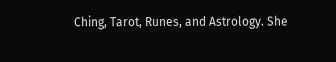Ching, Tarot, Runes, and Astrology. She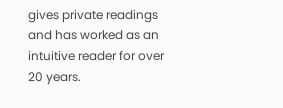gives private readings and has worked as an intuitive reader for over 20 years.